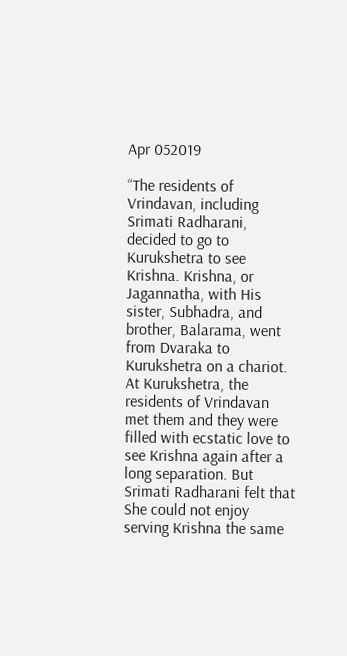Apr 052019

“The residents of Vrindavan, including Srimati Radharani, decided to go to Kurukshetra to see Krishna. Krishna, or Jagannatha, with His sister, Subhadra, and brother, Balarama, went from Dvaraka to Kurukshetra on a chariot. At Kurukshetra, the residents of Vrindavan met them and they were filled with ecstatic love to see Krishna again after a long separation. But Srimati Radharani felt that She could not enjoy serving Krishna the same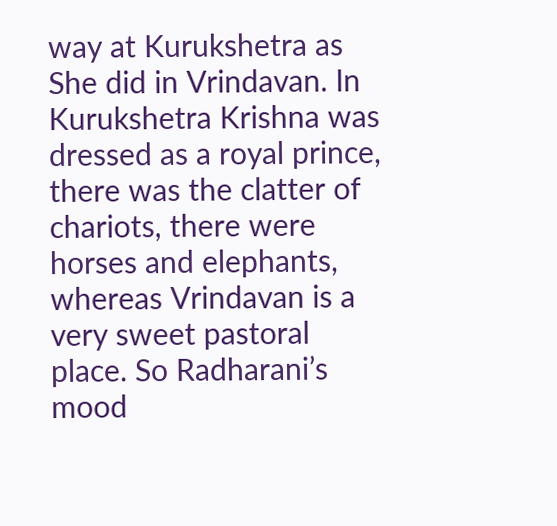way at Kurukshetra as She did in Vrindavan. In Kurukshetra Krishna was dressed as a royal prince, there was the clatter of chariots, there were horses and elephants, whereas Vrindavan is a very sweet pastoral place. So Radharani’s mood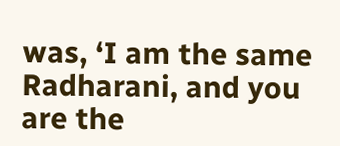was, ‘I am the same Radharani, and you are the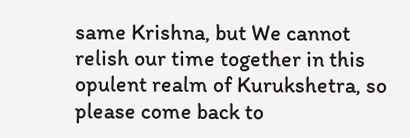same Krishna, but We cannot relish our time together in this opulent realm of Kurukshetra, so please come back to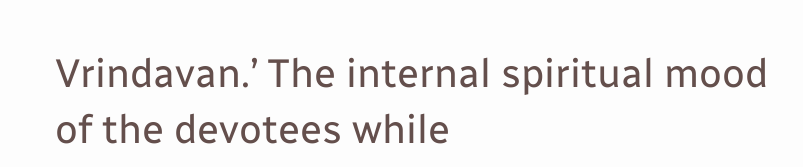Vrindavan.’ The internal spiritual mood of the devotees while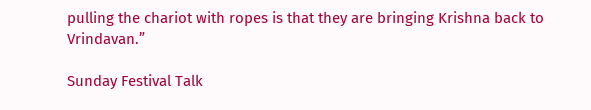pulling the chariot with ropes is that they are bringing Krishna back to Vrindavan.”

Sunday Festival Talk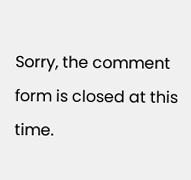Sorry, the comment form is closed at this time.